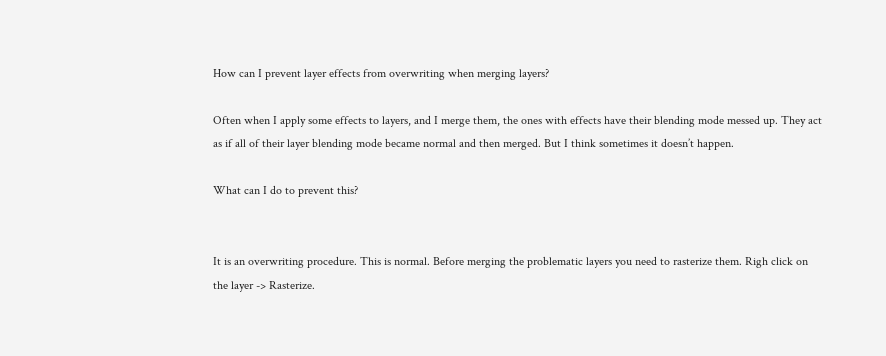How can I prevent layer effects from overwriting when merging layers?

Often when I apply some effects to layers, and I merge them, the ones with effects have their blending mode messed up. They act as if all of their layer blending mode became normal and then merged. But I think sometimes it doesn’t happen.

What can I do to prevent this?


It is an overwriting procedure. This is normal. Before merging the problematic layers you need to rasterize them. Righ click on the layer -> Rasterize.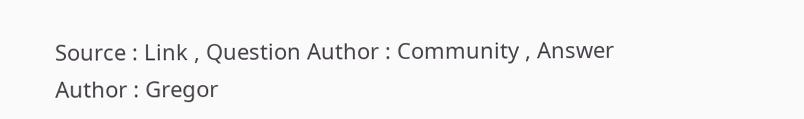Source : Link , Question Author : Community , Answer Author : Gregor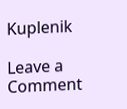Kuplenik

Leave a Comment